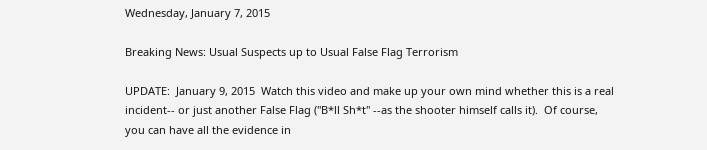Wednesday, January 7, 2015

Breaking News: Usual Suspects up to Usual False Flag Terrorism

UPDATE:  January 9, 2015  Watch this video and make up your own mind whether this is a real incident-- or just another False Flag ("B*ll Sh*t" --as the shooter himself calls it).  Of course, you can have all the evidence in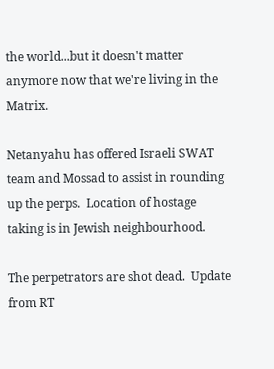the world...but it doesn't matter anymore now that we're living in the Matrix.

Netanyahu has offered Israeli SWAT team and Mossad to assist in rounding up the perps.  Location of hostage taking is in Jewish neighbourhood.

The perpetrators are shot dead.  Update from RT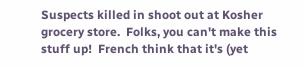Suspects killed in shoot out at Kosher grocery store.  Folks, you can't make this stuff up!  French think that it's (yet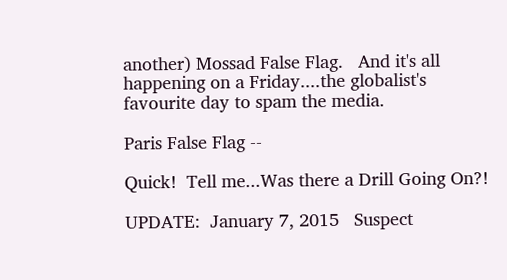another) Mossad False Flag.   And it's all happening on a Friday....the globalist's favourite day to spam the media.

Paris False Flag --

Quick!  Tell me...Was there a Drill Going On?!

UPDATE:  January 7, 2015   Suspect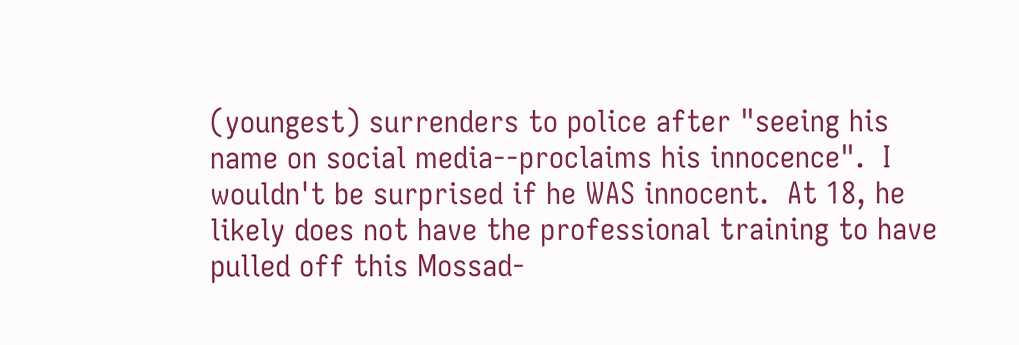(youngest) surrenders to police after "seeing his name on social media--proclaims his innocence".  I wouldn't be surprised if he WAS innocent.  At 18, he likely does not have the professional training to have pulled off this Mossad-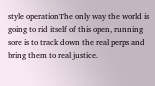style operationThe only way the world is going to rid itself of this open, running sore is to track down the real perps and bring them to real justice.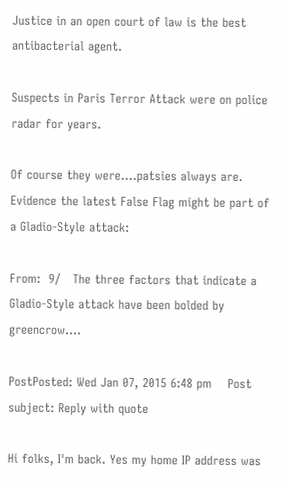Justice in an open court of law is the best antibacterial agent.

Suspects in Paris Terror Attack were on police radar for years.

Of course they were....patsies always are.
Evidence the latest False Flag might be part of a Gladio-Style attack:

From:  9/   The three factors that indicate a Gladio-Style attack have been bolded by greencrow....

PostPosted: Wed Jan 07, 2015 6:48 pm    Post subject: Reply with quote

Hi folks, I'm back. Yes my home IP address was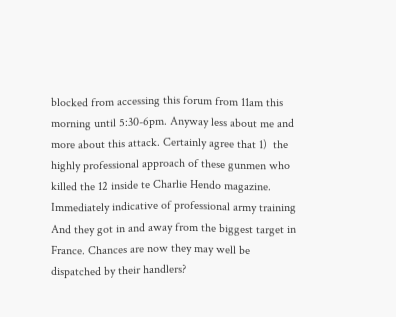blocked from accessing this forum from 11am this morning until 5:30-6pm. Anyway less about me and more about this attack. Certainly agree that 1)  the highly professional approach of these gunmen who killed the 12 inside te Charlie Hendo magazine. Immediately indicative of professional army training And they got in and away from the biggest target in France. Chances are now they may well be dispatched by their handlers?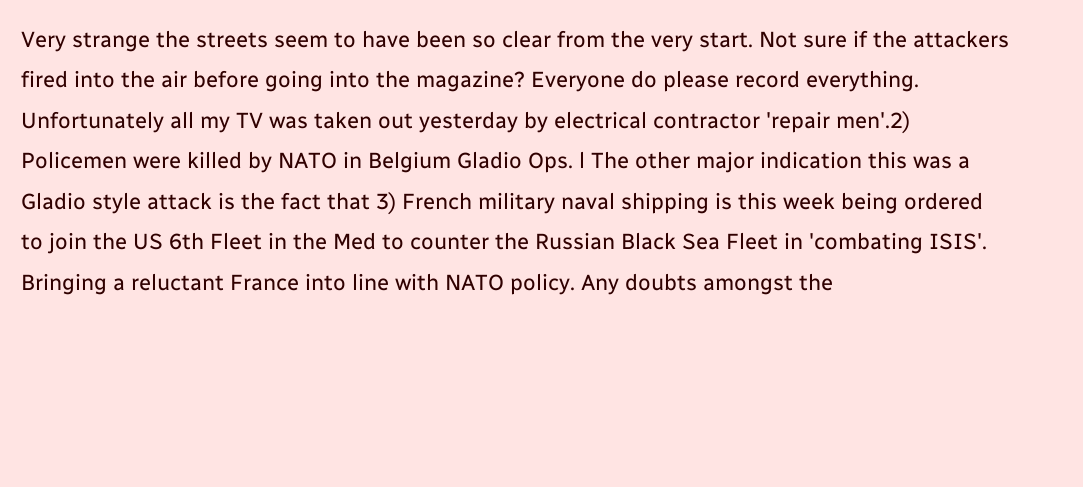Very strange the streets seem to have been so clear from the very start. Not sure if the attackers fired into the air before going into the magazine? Everyone do please record everything. Unfortunately all my TV was taken out yesterday by electrical contractor 'repair men'.2) Policemen were killed by NATO in Belgium Gladio Ops. l The other major indication this was a Gladio style attack is the fact that 3) French military naval shipping is this week being ordered to join the US 6th Fleet in the Med to counter the Russian Black Sea Fleet in 'combating ISIS'. Bringing a reluctant France into line with NATO policy. Any doubts amongst the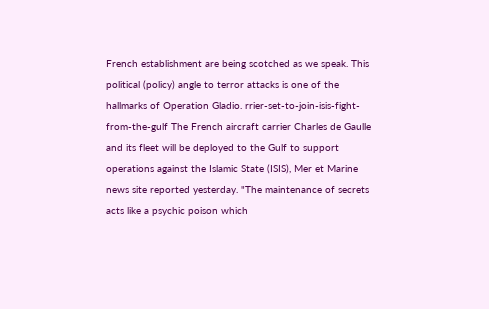French establishment are being scotched as we speak. This political (policy) angle to terror attacks is one of the hallmarks of Operation Gladio. rrier-set-to-join-isis-fight-from-the-gulf The French aircraft carrier Charles de Gaulle and its fleet will be deployed to the Gulf to support operations against the Islamic State (ISIS), Mer et Marine news site reported yesterday. "The maintenance of secrets acts like a psychic poison which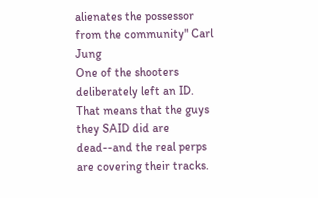alienates the possessor from the community" Carl Jung
One of the shooters deliberately left an ID.  That means that the guys they SAID did are dead--and the real perps are covering their tracks.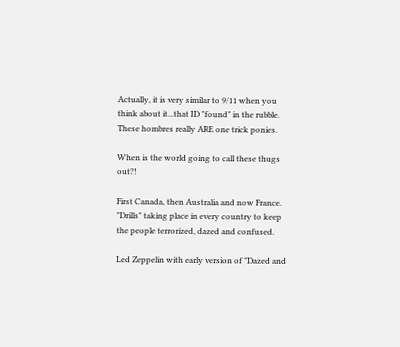Actually, it is very similar to 9/11 when you think about it...that ID "found" in the rubble.  These hombres really ARE one trick ponies.

When is the world going to call these thugs out?!

First Canada, then Australia and now France.  "Drills" taking place in every country to keep the people terrorized, dazed and confused.

Led Zeppelin with early version of "Dazed and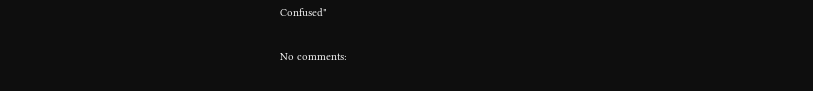Confused"

No comments: